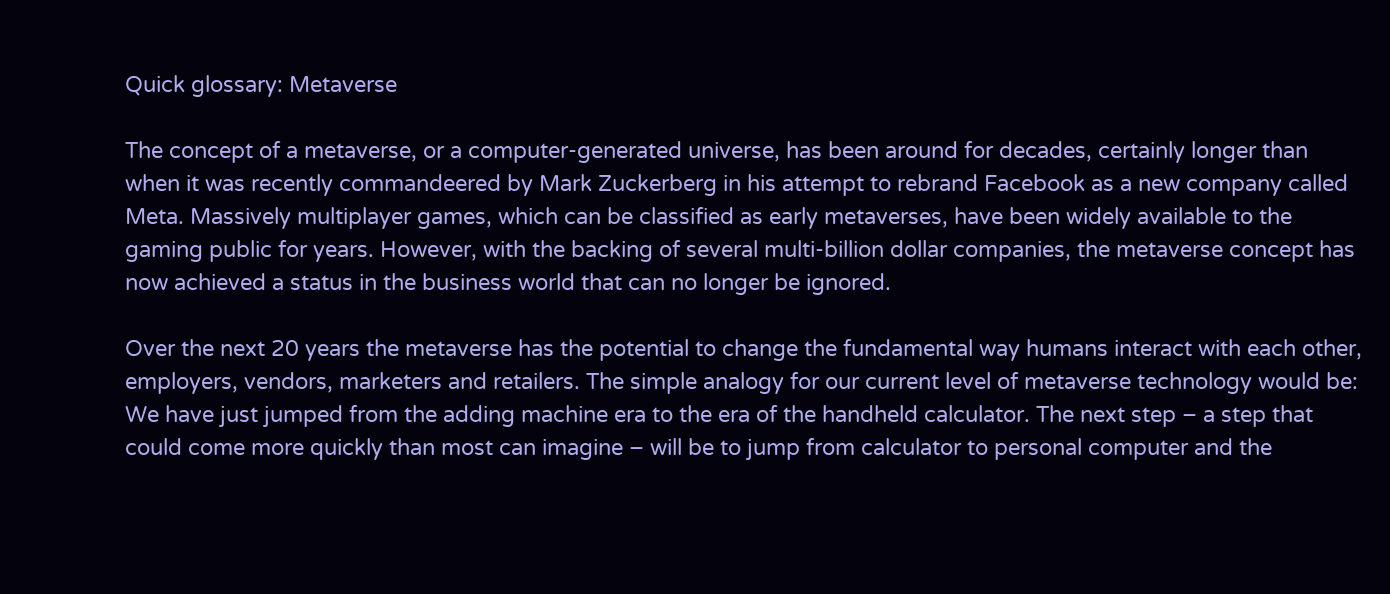Quick glossary: Metaverse

The concept of a metaverse, or a computer-generated universe, has been around for decades, certainly longer than when it was recently commandeered by Mark Zuckerberg in his attempt to rebrand Facebook as a new company called Meta. Massively multiplayer games, which can be classified as early metaverses, have been widely available to the gaming public for years. However, with the backing of several multi-billion dollar companies, the metaverse concept has now achieved a status in the business world that can no longer be ignored.

Over the next 20 years the metaverse has the potential to change the fundamental way humans interact with each other, employers, vendors, marketers and retailers. The simple analogy for our current level of metaverse technology would be: We have just jumped from the adding machine era to the era of the handheld calculator. The next step – a step that could come more quickly than most can imagine – will be to jump from calculator to personal computer and the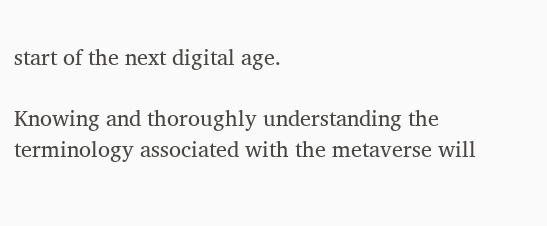start of the next digital age.

Knowing and thoroughly understanding the terminology associated with the metaverse will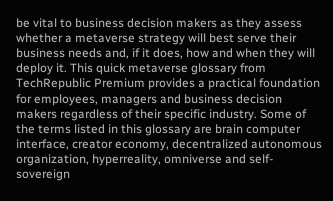be vital to business decision makers as they assess whether a metaverse strategy will best serve their business needs and, if it does, how and when they will deploy it. This quick metaverse glossary from TechRepublic Premium provides a practical foundation for employees, managers and business decision makers regardless of their specific industry. Some of the terms listed in this glossary are brain computer interface, creator economy, decentralized autonomous organization, hyperreality, omniverse and self-sovereign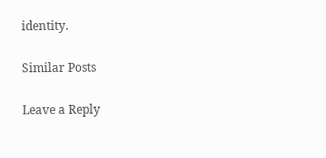identity.

Similar Posts

Leave a Reply